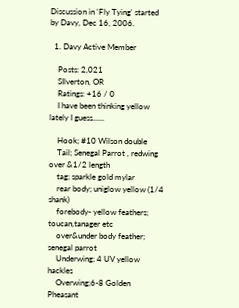Discussion in 'Fly Tying' started by Davy, Dec 16, 2006.

  1. Davy Active Member

    Posts: 2,021
    SIlverton, OR
    Ratings: +16 / 0
    I have been thinking yellow lately I guess......

    Hook; #10 Wilson double
    Tail; Senegal Parrot , redwing over &1/2 length
    tag; sparkle gold mylar
    rear body; uniglow yellow (1/4 shank)
    forebody- yellow feathers; toucan,tanager etc
    over&under body feather; senegal parrot
    Underwing; 4 UV yellow hackles
    Overwing;6-8 Golden Pheasant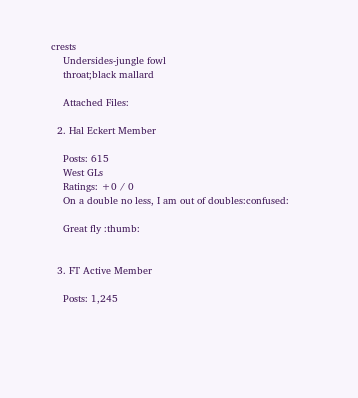crests
    Undersides-jungle fowl
    throat;black mallard

    Attached Files:

  2. Hal Eckert Member

    Posts: 615
    West GLs
    Ratings: +0 / 0
    On a double no less, I am out of doubles:confused:

    Great fly :thumb:


  3. FT Active Member

    Posts: 1,245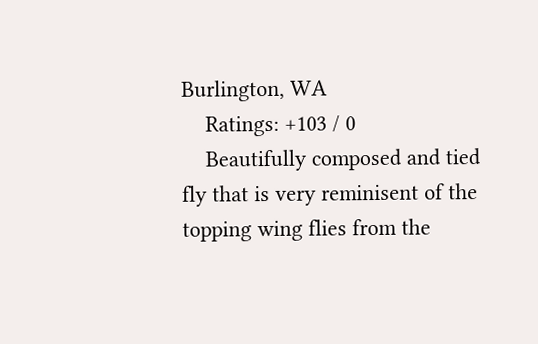Burlington, WA
    Ratings: +103 / 0
    Beautifully composed and tied fly that is very reminisent of the topping wing flies from the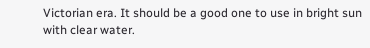Victorian era. It should be a good one to use in bright sun with clear water.